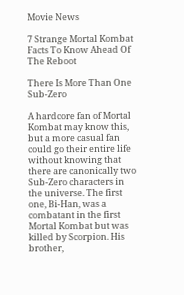Movie News

7 Strange Mortal Kombat Facts To Know Ahead Of The Reboot

There Is More Than One Sub-Zero

A hardcore fan of Mortal Kombat may know this, but a more casual fan could go their entire life without knowing that there are canonically two Sub-Zero characters in the universe. The first one, Bi-Han, was a combatant in the first Mortal Kombat but was killed by Scorpion. His brother,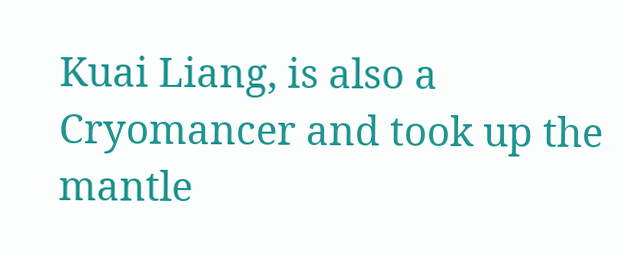Kuai Liang, is also a Cryomancer and took up the mantle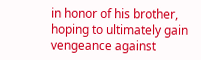in honor of his brother, hoping to ultimately gain vengeance against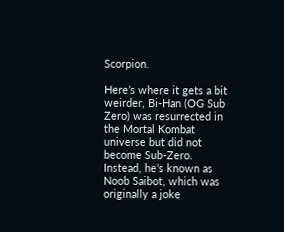Scorpion.

Here’s where it gets a bit weirder, Bi-Han (OG Sub Zero) was resurrected in the Mortal Kombat universe but did not become Sub-Zero. Instead, he’s known as Noob Saibot, which was originally a joke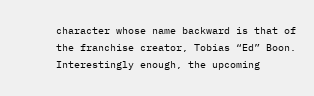character whose name backward is that of the franchise creator, Tobias “Ed” Boon. Interestingly enough, the upcoming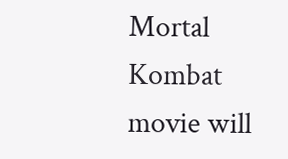Mortal Kombat movie will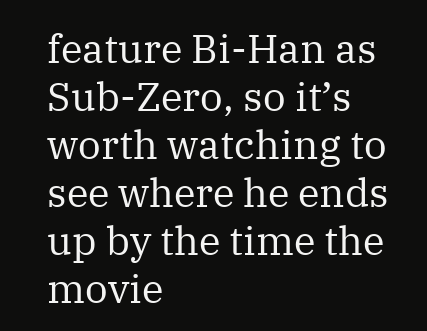feature Bi-Han as Sub-Zero, so it’s worth watching to see where he ends up by the time the movie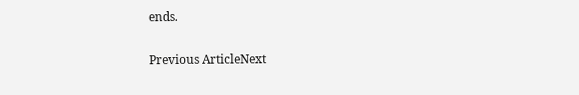ends.

Previous ArticleNext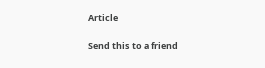Article

Send this to a friend